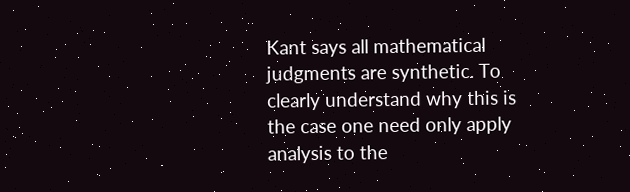Kant says all mathematical judgments are synthetic. To clearly understand why this is the case one need only apply analysis to the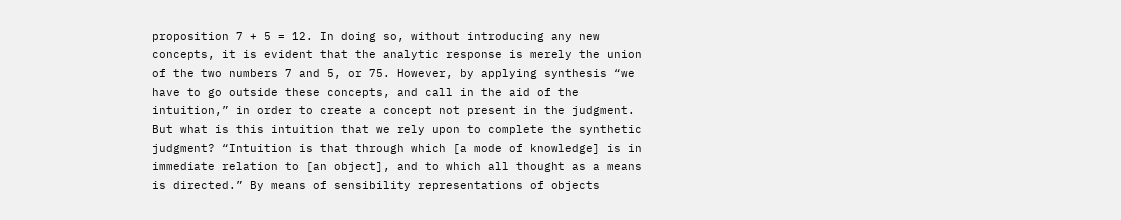proposition 7 + 5 = 12. In doing so, without introducing any new concepts, it is evident that the analytic response is merely the union of the two numbers 7 and 5, or 75. However, by applying synthesis “we have to go outside these concepts, and call in the aid of the intuition,” in order to create a concept not present in the judgment. But what is this intuition that we rely upon to complete the synthetic judgment? “Intuition is that through which [a mode of knowledge] is in immediate relation to [an object], and to which all thought as a means is directed.” By means of sensibility representations of objects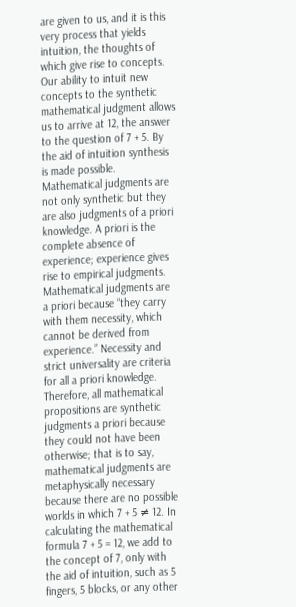are given to us, and it is this very process that yields intuition, the thoughts of which give rise to concepts. Our ability to intuit new concepts to the synthetic mathematical judgment allows us to arrive at 12, the answer to the question of 7 + 5. By the aid of intuition synthesis is made possible. Mathematical judgments are not only synthetic but they are also judgments of a priori knowledge. A priori is the complete absence of experience; experience gives rise to empirical judgments. Mathematical judgments are a priori because “they carry with them necessity, which cannot be derived from experience.” Necessity and strict universality are criteria for all a priori knowledge. Therefore, all mathematical propositions are synthetic judgments a priori because they could not have been otherwise; that is to say, mathematical judgments are metaphysically necessary because there are no possible worlds in which 7 + 5 ≠ 12. In calculating the mathematical formula 7 + 5 = 12, we add to the concept of 7, only with the aid of intuition, such as 5 fingers, 5 blocks, or any other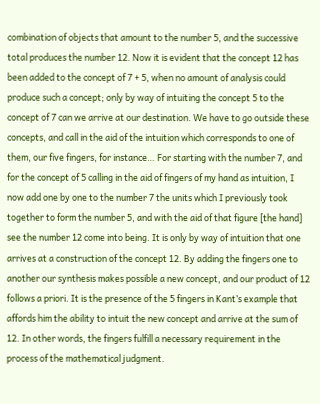combination of objects that amount to the number 5, and the successive total produces the number 12. Now it is evident that the concept 12 has been added to the concept of 7 + 5, when no amount of analysis could produce such a concept; only by way of intuiting the concept 5 to the concept of 7 can we arrive at our destination. We have to go outside these concepts, and call in the aid of the intuition which corresponds to one of them, our five fingers, for instance… For starting with the number 7, and for the concept of 5 calling in the aid of fingers of my hand as intuition, I now add one by one to the number 7 the units which I previously took together to form the number 5, and with the aid of that figure [the hand] see the number 12 come into being. It is only by way of intuition that one arrives at a construction of the concept 12. By adding the fingers one to another our synthesis makes possible a new concept, and our product of 12 follows a priori. It is the presence of the 5 fingers in Kant’s example that affords him the ability to intuit the new concept and arrive at the sum of 12. In other words, the fingers fulfill a necessary requirement in the process of the mathematical judgment.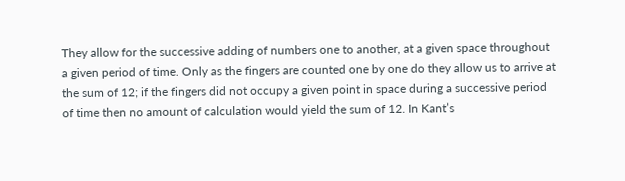They allow for the successive adding of numbers one to another, at a given space throughout a given period of time. Only as the fingers are counted one by one do they allow us to arrive at the sum of 12; if the fingers did not occupy a given point in space during a successive period of time then no amount of calculation would yield the sum of 12. In Kant’s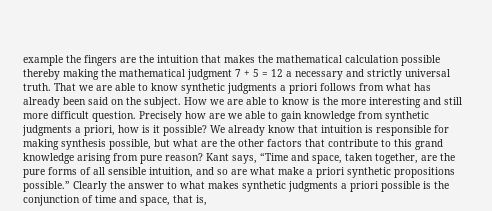example the fingers are the intuition that makes the mathematical calculation possible thereby making the mathematical judgment 7 + 5 = 12 a necessary and strictly universal truth. That we are able to know synthetic judgments a priori follows from what has already been said on the subject. How we are able to know is the more interesting and still more difficult question. Precisely how are we able to gain knowledge from synthetic judgments a priori, how is it possible? We already know that intuition is responsible for making synthesis possible, but what are the other factors that contribute to this grand knowledge arising from pure reason? Kant says, “Time and space, taken together, are the pure forms of all sensible intuition, and so are what make a priori synthetic propositions possible.” Clearly the answer to what makes synthetic judgments a priori possible is the conjunction of time and space, that is,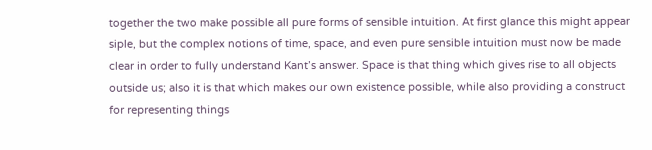together the two make possible all pure forms of sensible intuition. At first glance this might appear siple, but the complex notions of time, space, and even pure sensible intuition must now be made clear in order to fully understand Kant’s answer. Space is that thing which gives rise to all objects outside us; also it is that which makes our own existence possible, while also providing a construct for representing things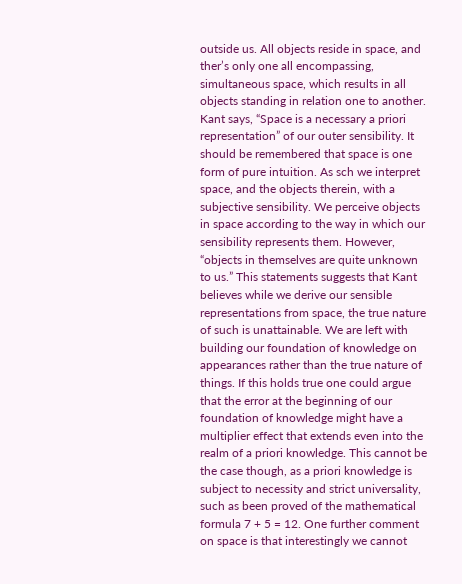outside us. All objects reside in space, and ther’s only one all encompassing, simultaneous space, which results in all objects standing in relation one to another. Kant says, “Space is a necessary a priori representation” of our outer sensibility. It should be remembered that space is one form of pure intuition. As sch we interpret space, and the objects therein, with a subjective sensibility. We perceive objects in space according to the way in which our sensibility represents them. However, “objects in themselves are quite unknown to us.” This statements suggests that Kant believes while we derive our sensible representations from space, the true nature of such is unattainable. We are left with building our foundation of knowledge on appearances rather than the true nature of things. If this holds true one could argue that the error at the beginning of our foundation of knowledge might have a multiplier effect that extends even into the realm of a priori knowledge. This cannot be the case though, as a priori knowledge is subject to necessity and strict universality, such as been proved of the mathematical formula 7 + 5 = 12. One further comment on space is that interestingly we cannot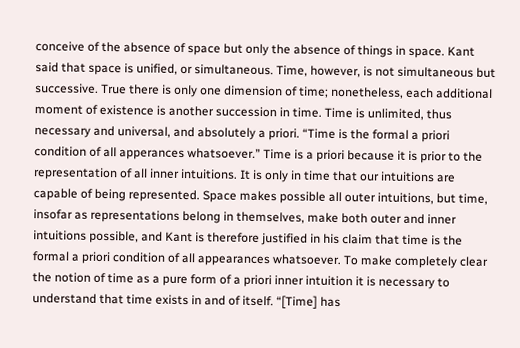conceive of the absence of space but only the absence of things in space. Kant said that space is unified, or simultaneous. Time, however, is not simultaneous but successive. True there is only one dimension of time; nonetheless, each additional moment of existence is another succession in time. Time is unlimited, thus necessary and universal, and absolutely a priori. “Time is the formal a priori condition of all apperances whatsoever.” Time is a priori because it is prior to the representation of all inner intuitions. It is only in time that our intuitions are capable of being represented. Space makes possible all outer intuitions, but time, insofar as representations belong in themselves, make both outer and inner intuitions possible, and Kant is therefore justified in his claim that time is the formal a priori condition of all appearances whatsoever. To make completely clear the notion of time as a pure form of a priori inner intuition it is necessary to understand that time exists in and of itself. “[Time] has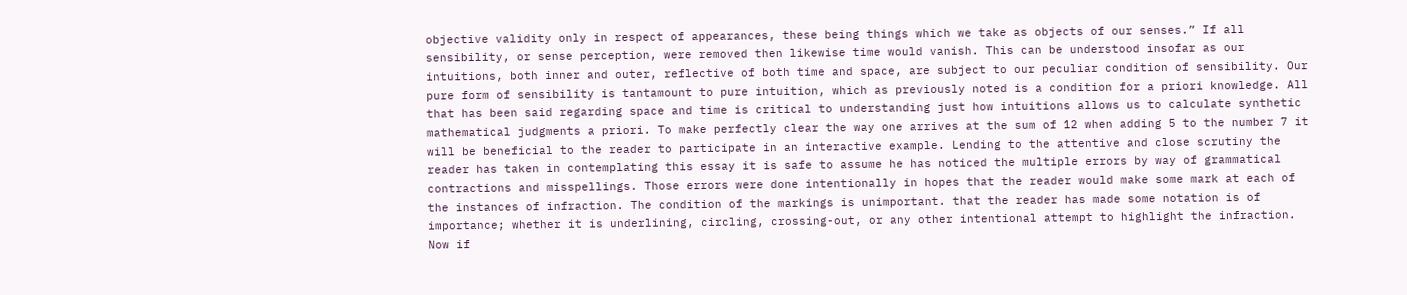objective validity only in respect of appearances, these being things which we take as objects of our senses.” If all sensibility, or sense perception, were removed then likewise time would vanish. This can be understood insofar as our intuitions, both inner and outer, reflective of both time and space, are subject to our peculiar condition of sensibility. Our pure form of sensibility is tantamount to pure intuition, which as previously noted is a condition for a priori knowledge. All that has been said regarding space and time is critical to understanding just how intuitions allows us to calculate synthetic mathematical judgments a priori. To make perfectly clear the way one arrives at the sum of 12 when adding 5 to the number 7 it will be beneficial to the reader to participate in an interactive example. Lending to the attentive and close scrutiny the reader has taken in contemplating this essay it is safe to assume he has noticed the multiple errors by way of grammatical contractions and misspellings. Those errors were done intentionally in hopes that the reader would make some mark at each of the instances of infraction. The condition of the markings is unimportant. that the reader has made some notation is of importance; whether it is underlining, circling, crossing-out, or any other intentional attempt to highlight the infraction. Now if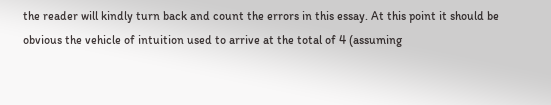the reader will kindly turn back and count the errors in this essay. At this point it should be obvious the vehicle of intuition used to arrive at the total of 4 (assuming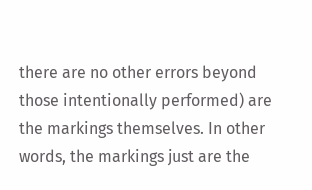there are no other errors beyond those intentionally performed) are the markings themselves. In other words, the markings just are the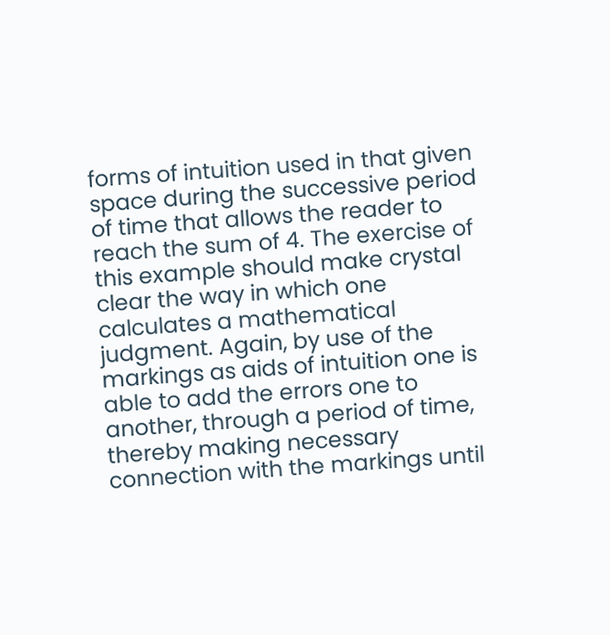forms of intuition used in that given space during the successive period of time that allows the reader to reach the sum of 4. The exercise of this example should make crystal clear the way in which one calculates a mathematical judgment. Again, by use of the markings as aids of intuition one is able to add the errors one to another, through a period of time, thereby making necessary connection with the markings until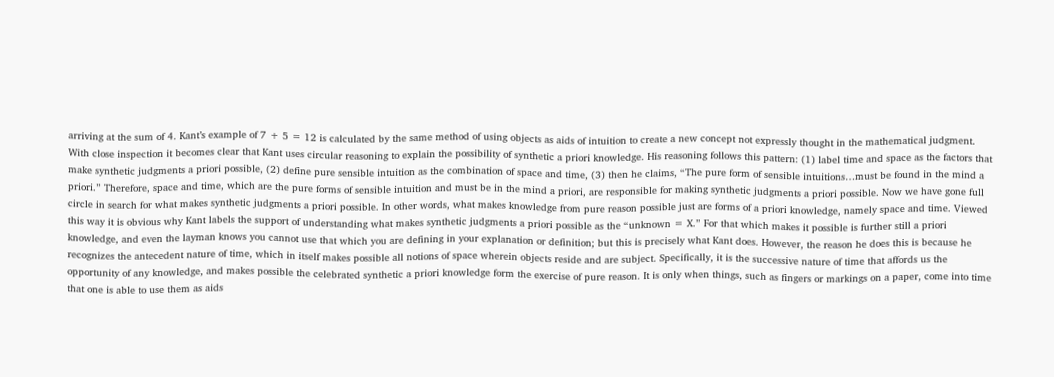arriving at the sum of 4. Kant’s example of 7 + 5 = 12 is calculated by the same method of using objects as aids of intuition to create a new concept not expressly thought in the mathematical judgment. With close inspection it becomes clear that Kant uses circular reasoning to explain the possibility of synthetic a priori knowledge. His reasoning follows this pattern: (1) label time and space as the factors that make synthetic judgments a priori possible, (2) define pure sensible intuition as the combination of space and time, (3) then he claims, “The pure form of sensible intuitions…must be found in the mind a priori.” Therefore, space and time, which are the pure forms of sensible intuition and must be in the mind a priori, are responsible for making synthetic judgments a priori possible. Now we have gone full circle in search for what makes synthetic judgments a priori possible. In other words, what makes knowledge from pure reason possible just are forms of a priori knowledge, namely space and time. Viewed this way it is obvious why Kant labels the support of understanding what makes synthetic judgments a priori possible as the “unknown = X.” For that which makes it possible is further still a priori knowledge, and even the layman knows you cannot use that which you are defining in your explanation or definition; but this is precisely what Kant does. However, the reason he does this is because he recognizes the antecedent nature of time, which in itself makes possible all notions of space wherein objects reside and are subject. Specifically, it is the successive nature of time that affords us the opportunity of any knowledge, and makes possible the celebrated synthetic a priori knowledge form the exercise of pure reason. It is only when things, such as fingers or markings on a paper, come into time that one is able to use them as aids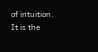of intuition. It is the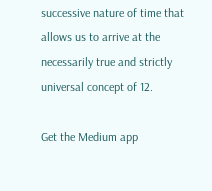successive nature of time that allows us to arrive at the necessarily true and strictly universal concept of 12.

Get the Medium app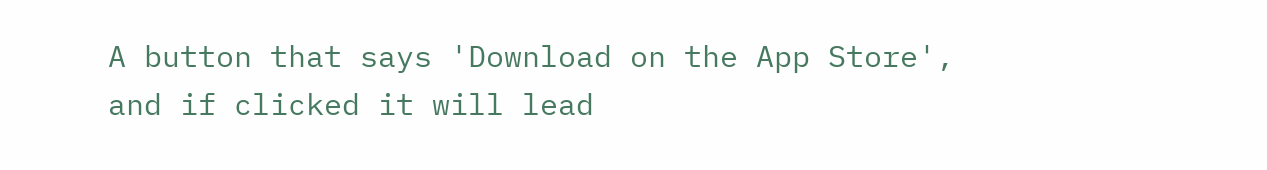A button that says 'Download on the App Store', and if clicked it will lead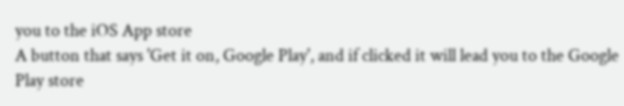you to the iOS App store
A button that says 'Get it on, Google Play', and if clicked it will lead you to the Google Play store